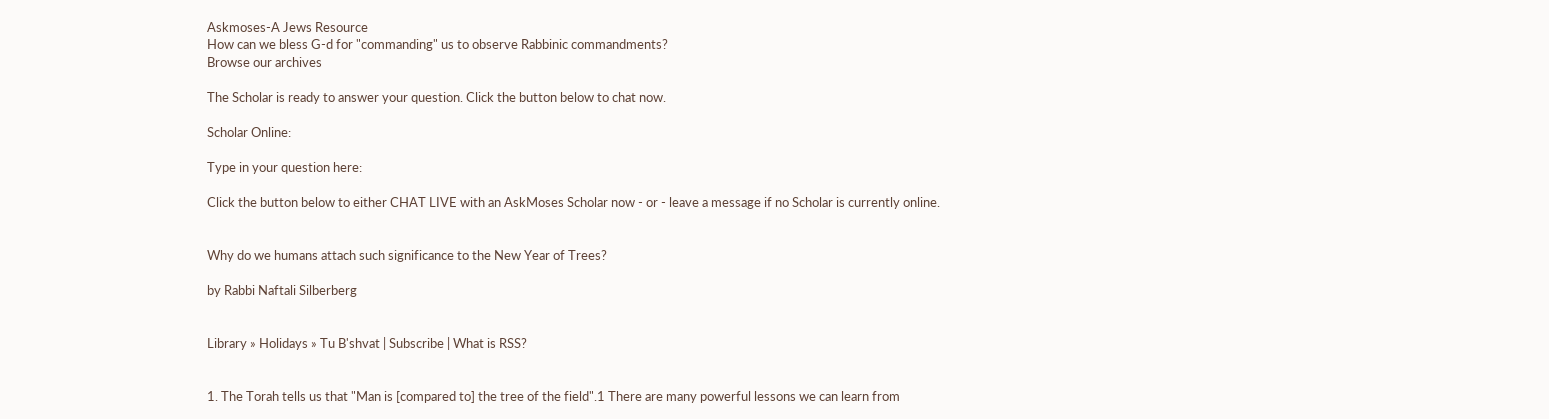Askmoses-A Jews Resource
How can we bless G-d for "commanding" us to observe Rabbinic commandments?
Browse our archives

The Scholar is ready to answer your question. Click the button below to chat now.

Scholar Online:

Type in your question here:

Click the button below to either CHAT LIVE with an AskMoses Scholar now - or - leave a message if no Scholar is currently online.


Why do we humans attach such significance to the New Year of Trees?

by Rabbi Naftali Silberberg


Library » Holidays » Tu B'shvat | Subscribe | What is RSS?


1. The Torah tells us that "Man is [compared to] the tree of the field".1 There are many powerful lessons we can learn from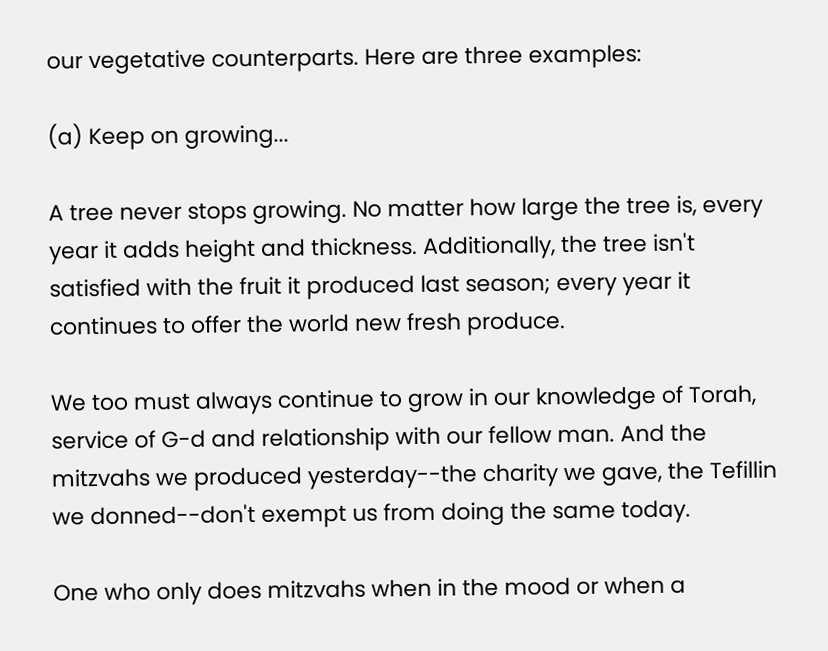our vegetative counterparts. Here are three examples:

(a) Keep on growing...

A tree never stops growing. No matter how large the tree is, every year it adds height and thickness. Additionally, the tree isn't satisfied with the fruit it produced last season; every year it continues to offer the world new fresh produce.

We too must always continue to grow in our knowledge of Torah, service of G-d and relationship with our fellow man. And the mitzvahs we produced yesterday--the charity we gave, the Tefillin we donned--don't exempt us from doing the same today.

One who only does mitzvahs when in the mood or when a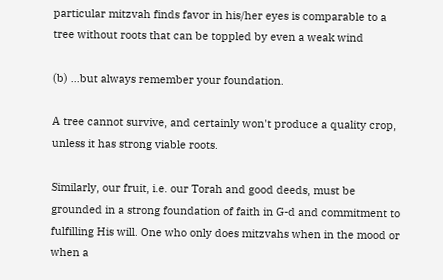particular mitzvah finds favor in his/her eyes is comparable to a tree without roots that can be toppled by even a weak wind

(b) ...but always remember your foundation.

A tree cannot survive, and certainly won't produce a quality crop, unless it has strong viable roots.

Similarly, our fruit, i.e. our Torah and good deeds, must be grounded in a strong foundation of faith in G-d and commitment to fulfilling His will. One who only does mitzvahs when in the mood or when a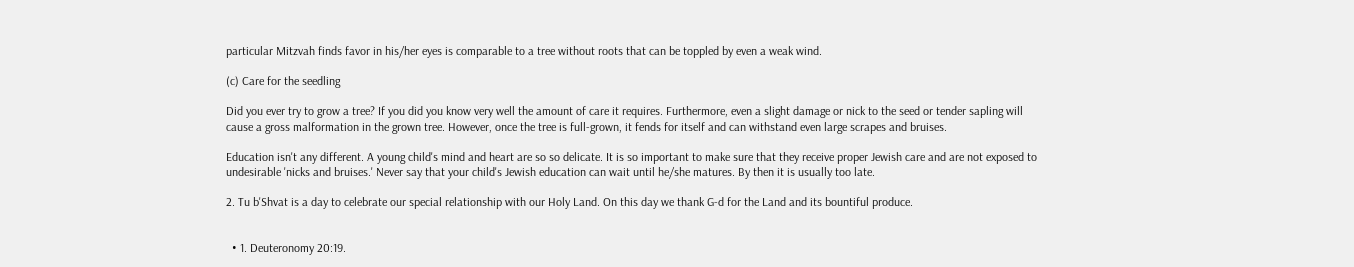particular Mitzvah finds favor in his/her eyes is comparable to a tree without roots that can be toppled by even a weak wind.

(c) Care for the seedling

Did you ever try to grow a tree? If you did you know very well the amount of care it requires. Furthermore, even a slight damage or nick to the seed or tender sapling will cause a gross malformation in the grown tree. However, once the tree is full-grown, it fends for itself and can withstand even large scrapes and bruises.

Education isn't any different. A young child's mind and heart are so so delicate. It is so important to make sure that they receive proper Jewish care and are not exposed to undesirable 'nicks and bruises.' Never say that your child's Jewish education can wait until he/she matures. By then it is usually too late.

2. Tu b'Shvat is a day to celebrate our special relationship with our Holy Land. On this day we thank G-d for the Land and its bountiful produce.


  • 1. Deuteronomy 20:19.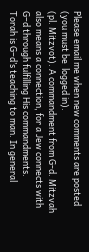Please email me when new comments are posted (you must be  logged in).
(pl. Mitzvot). A commandment from G-d. Mitzvah also means a connection, for a Jew connects with G–d through fulfilling His commandments.
Torah is G–d’s teaching to man. In general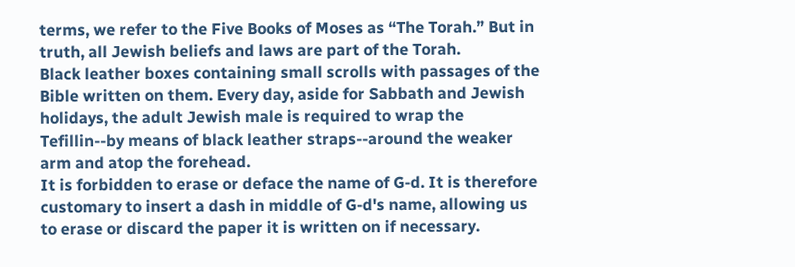terms, we refer to the Five Books of Moses as “The Torah.” But in truth, all Jewish beliefs and laws are part of the Torah.
Black leather boxes containing small scrolls with passages of the Bible written on them. Every day, aside for Sabbath and Jewish holidays, the adult Jewish male is required to wrap the Tefillin--by means of black leather straps--around the weaker arm and atop the forehead.
It is forbidden to erase or deface the name of G-d. It is therefore customary to insert a dash in middle of G-d's name, allowing us to erase or discard the paper it is written on if necessary.